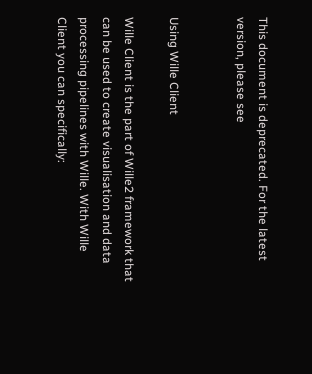This document is deprecated. For the latest version, please see


Using Wille Client

Wille Client is the part of Wille2 framework that can be used to create visualisation and data processing pipelines with Wille. With Wille Client you can specifically: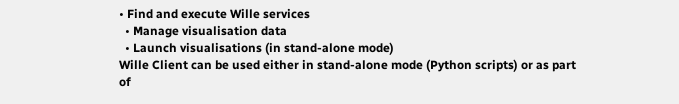• Find and execute Wille services
  • Manage visualisation data
  • Launch visualisations (in stand-alone mode)
Wille Client can be used either in stand-alone mode (Python scripts) or as part of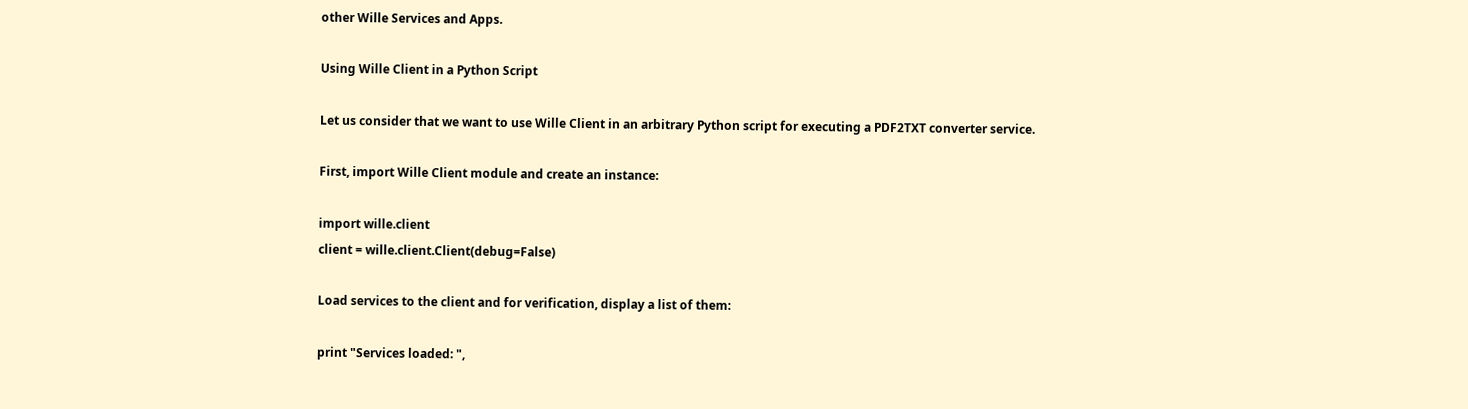other Wille Services and Apps.

Using Wille Client in a Python Script

Let us consider that we want to use Wille Client in an arbitrary Python script for executing a PDF2TXT converter service.

First, import Wille Client module and create an instance:

import wille.client
client = wille.client.Client(debug=False)

Load services to the client and for verification, display a list of them:

print "Services loaded: ",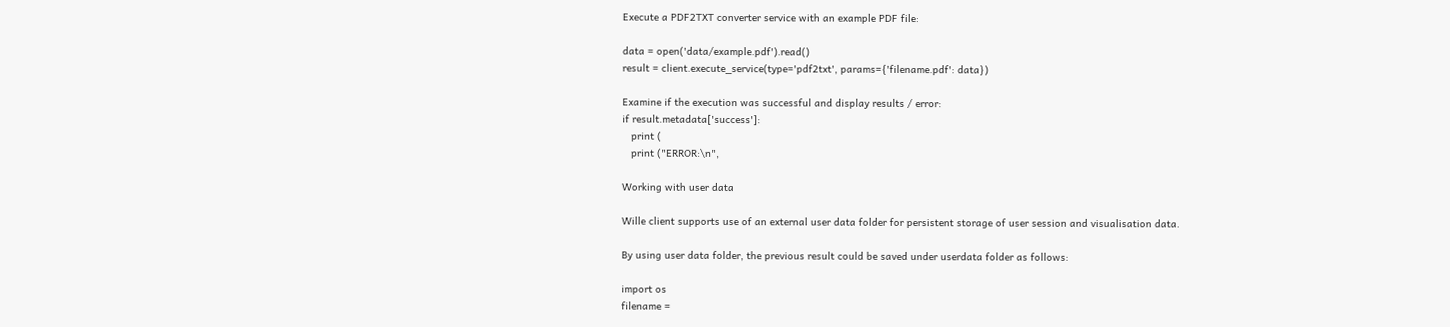Execute a PDF2TXT converter service with an example PDF file:

data = open('data/example.pdf').read()
result = client.execute_service(type='pdf2txt', params={'filename.pdf': data})

Examine if the execution was successful and display results / error:
if result.metadata['success']:
   print (
   print ("ERROR:\n",

Working with user data

Wille client supports use of an external user data folder for persistent storage of user session and visualisation data.

By using user data folder, the previous result could be saved under userdata folder as follows:

import os
filename =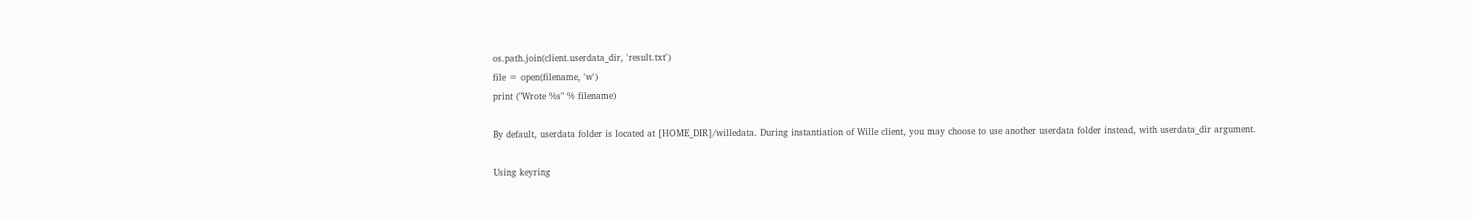os.path.join(client.userdata_dir, 'result.txt')
file = open(filename, 'w')
print ("Wrote %s" % filename)

By default, userdata folder is located at [HOME_DIR]/willedata. During instantiation of Wille client, you may choose to use another userdata folder instead, with userdata_dir argument.

Using keyring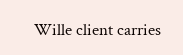Wille client carries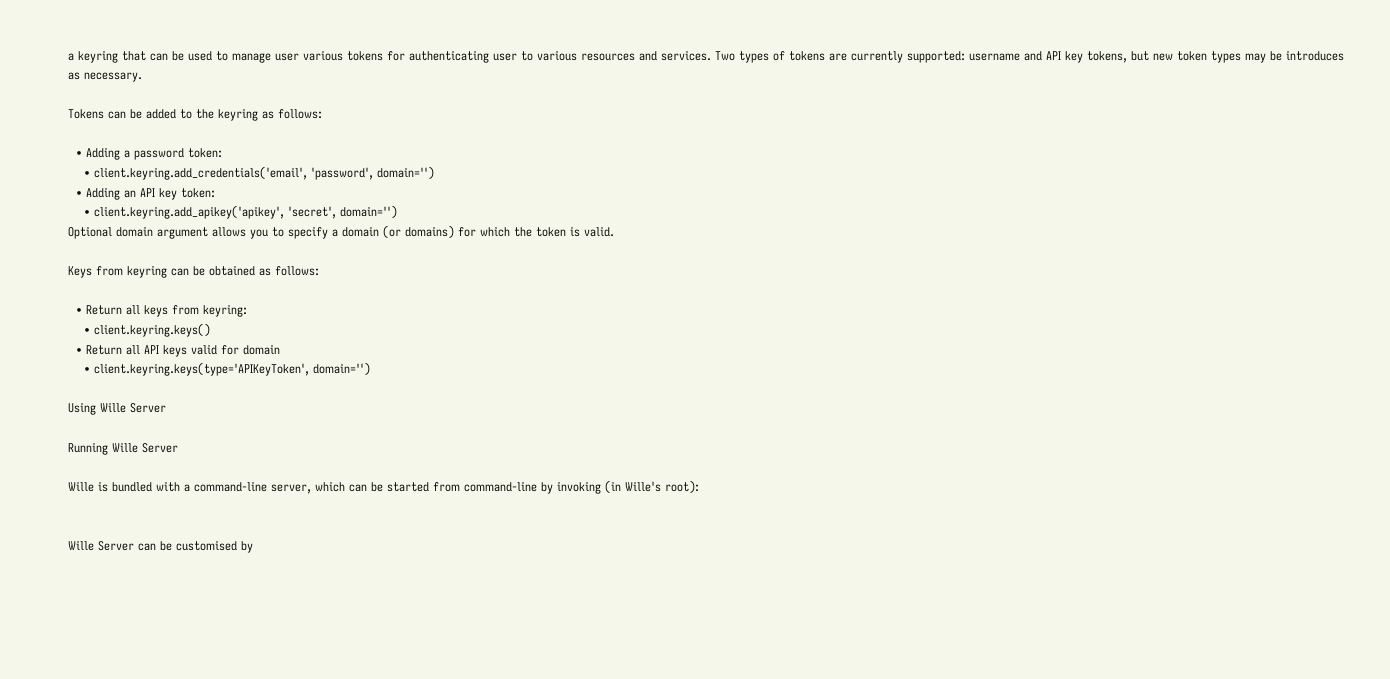a keyring that can be used to manage user various tokens for authenticating user to various resources and services. Two types of tokens are currently supported: username and API key tokens, but new token types may be introduces as necessary.

Tokens can be added to the keyring as follows:

  • Adding a password token:
    • client.keyring.add_credentials('email', 'password', domain='')
  • Adding an API key token:
    • client.keyring.add_apikey('apikey', 'secret', domain='')
Optional domain argument allows you to specify a domain (or domains) for which the token is valid.

Keys from keyring can be obtained as follows:

  • Return all keys from keyring:
    • client.keyring.keys()
  • Return all API keys valid for domain
    • client.keyring.keys(type='APIKeyToken', domain='')

Using Wille Server

Running Wille Server

Wille is bundled with a command-line server, which can be started from command-line by invoking (in Wille's root):


Wille Server can be customised by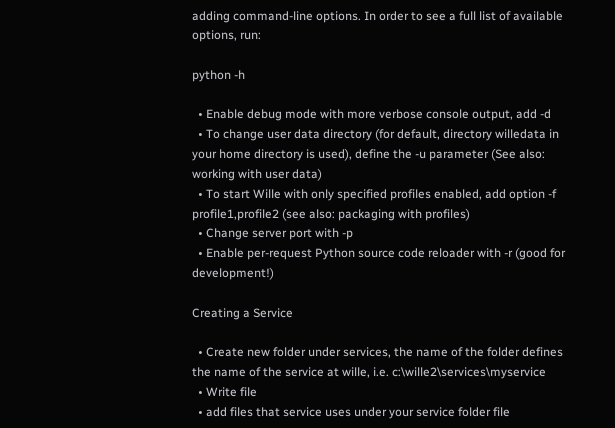adding command-line options. In order to see a full list of available options, run:

python -h

  • Enable debug mode with more verbose console output, add -d
  • To change user data directory (for default, directory willedata in your home directory is used), define the -u parameter (See also: working with user data)
  • To start Wille with only specified profiles enabled, add option -f profile1,profile2 (see also: packaging with profiles)
  • Change server port with -p
  • Enable per-request Python source code reloader with -r (good for development!)

Creating a Service

  • Create new folder under services, the name of the folder defines the name of the service at wille, i.e. c:\wille2\services\myservice
  • Write file
  • add files that service uses under your service folder file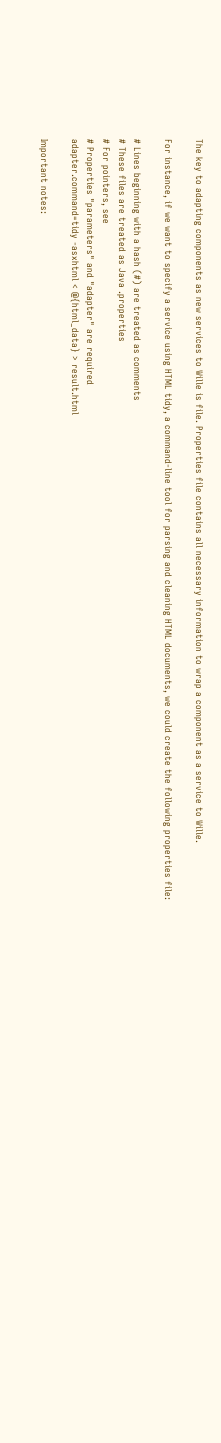The key to adapting components as new services to Wille is file. Properties file contains all necessary information to wrap a component as a service to Wille.

For instance, if we want to specify a service using HTML tidy, a command-line tool for parsing and cleaning HTML documents, we could create the following properties file:

# Lines beginning with a hash (#) are treated as comments
# These files are treated as Java .properties
# For pointers, see
# Properties "parameters" and "adapter" are required
adapter.command=tidy -asxhtml < @{html_data} > result.html

Important notes: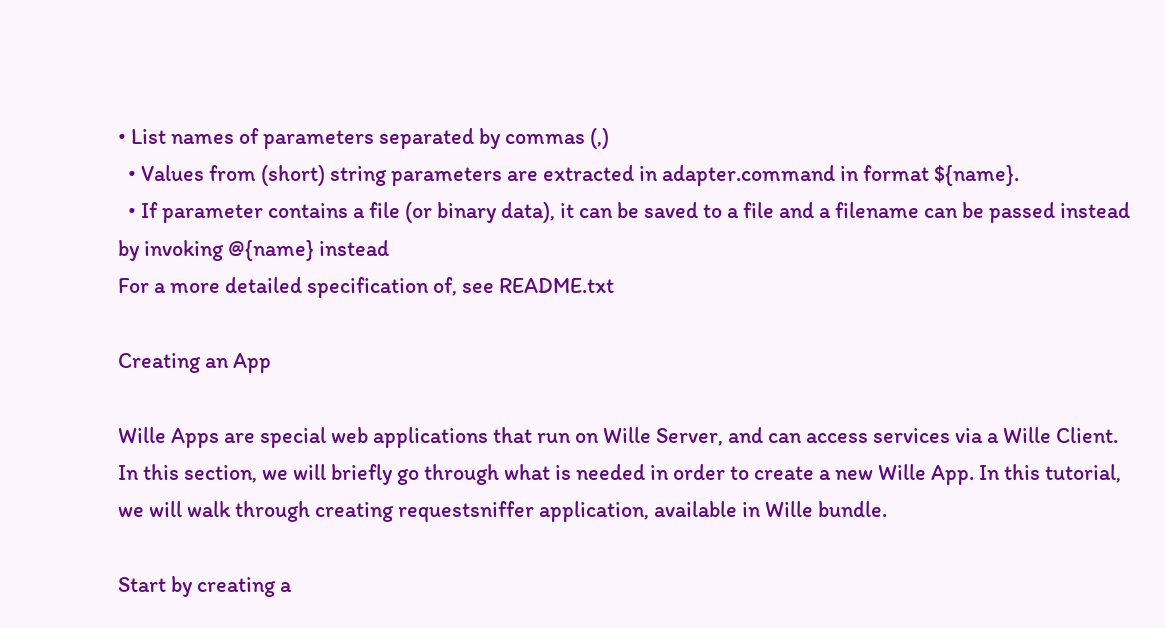• List names of parameters separated by commas (,)
  • Values from (short) string parameters are extracted in adapter.command in format ${name}.
  • If parameter contains a file (or binary data), it can be saved to a file and a filename can be passed instead by invoking @{name} instead
For a more detailed specification of, see README.txt

Creating an App

Wille Apps are special web applications that run on Wille Server, and can access services via a Wille Client. In this section, we will briefly go through what is needed in order to create a new Wille App. In this tutorial, we will walk through creating requestsniffer application, available in Wille bundle.

Start by creating a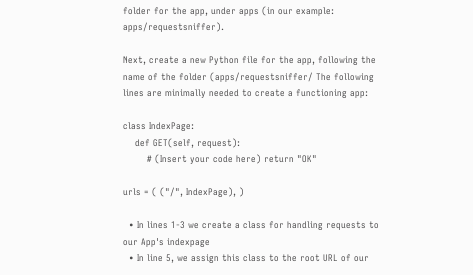folder for the app, under apps (in our example: apps/requestsniffer).

Next, create a new Python file for the app, following the name of the folder (apps/requestsniffer/ The following lines are minimally needed to create a functioning app:

class IndexPage:
    def GET(self, request):
        # (Insert your code here) return "OK"

urls = ( ("/", IndexPage), )

  • In lines 1-3 we create a class for handling requests to our App's indexpage
  • In line 5, we assign this class to the root URL of our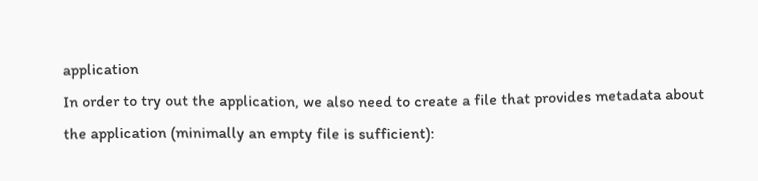application
In order to try out the application, we also need to create a file that provides metadata about the application (minimally an empty file is sufficient):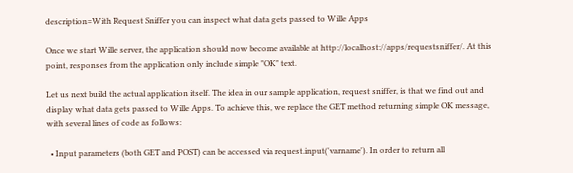description=With Request Sniffer you can inspect what data gets passed to Wille Apps

Once we start Wille server, the application should now become available at http://localhost://apps/requestsniffer/. At this point, responses from the application only include simple "OK" text.

Let us next build the actual application itself. The idea in our sample application, request sniffer, is that we find out and display what data gets passed to Wille Apps. To achieve this, we replace the GET method returning simple OK message, with several lines of code as follows:

  • Input parameters (both GET and POST) can be accessed via request.input('varname'). In order to return all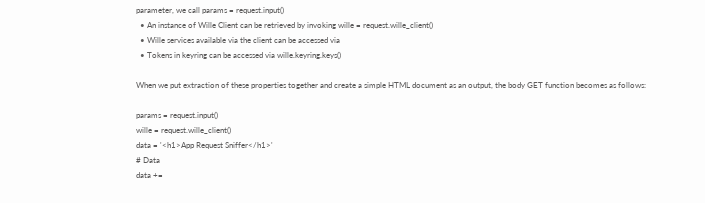parameter, we call params = request.input()
  • An instance of Wille Client can be retrieved by invoking wille = request.wille_client()
  • Wille services available via the client can be accessed via
  • Tokens in keyring can be accessed via wille.keyring.keys()

When we put extraction of these properties together and create a simple HTML document as an output, the body GET function becomes as follows:

params = request.input()
wille = request.wille_client()
data = '<h1>App Request Sniffer</h1>'
# Data
data +=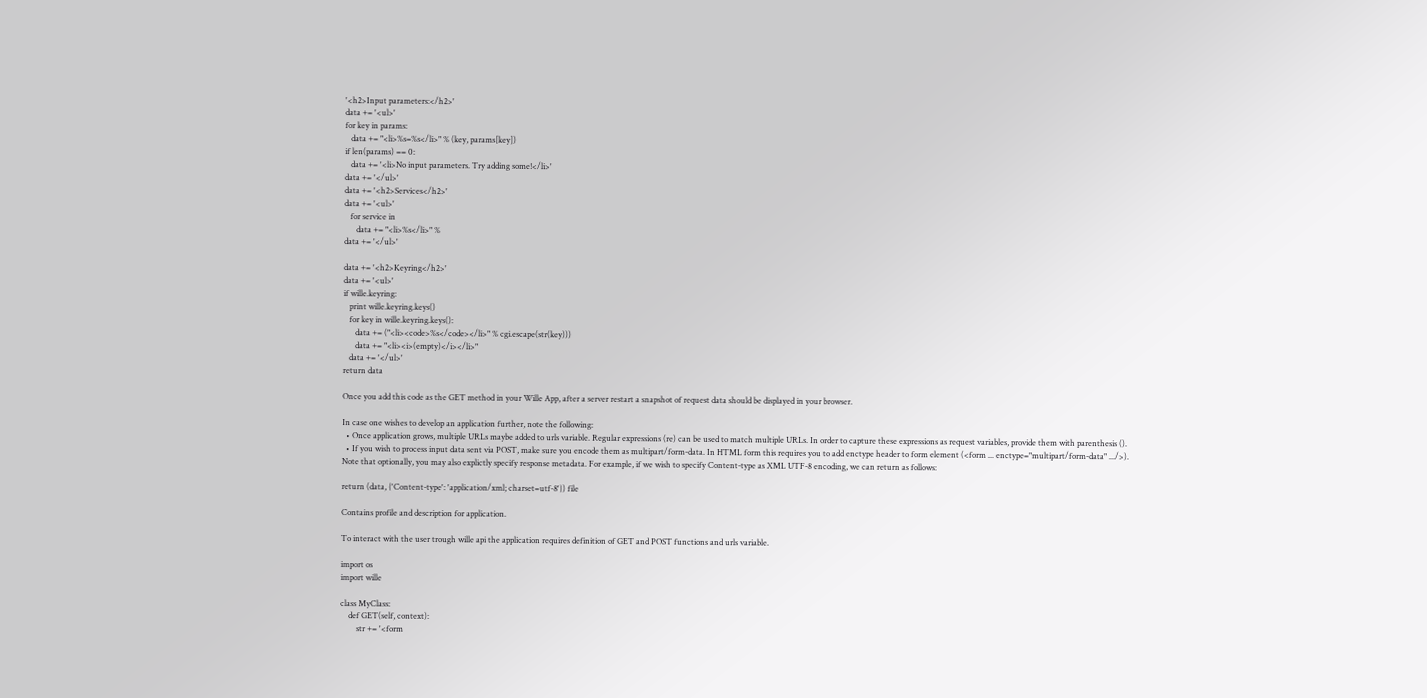'<h2>Input parameters:</h2>'
data += '<ul>'
for key in params:
   data += "<li>%s=%s</li>" % (key, params[key])
if len(params) == 0:
   data += '<li>No input parameters. Try adding some!</li>'
data += '</ul>'
data += '<h2>Services</h2>'
data += '<ul>'
   for service in
      data += "<li>%s</li>" %
data += '</ul>'

data += '<h2>Keyring</h2>'
data += '<ul>'
if wille.keyring:
   print wille.keyring.keys()
   for key in wille.keyring.keys():
      data += ("<li><code>%s</code></li>" % cgi.escape(str(key)))
      data += "<li><i>(empty)</i></li>"
   data += '</ul>'
return data

Once you add this code as the GET method in your Wille App, after a server restart a snapshot of request data should be displayed in your browser.

In case one wishes to develop an application further, note the following:
  • Once application grows, multiple URLs maybe added to urls variable. Regular expressions (re) can be used to match multiple URLs. In order to capture these expressions as request variables, provide them with parenthesis ().
  • If you wish to process input data sent via POST, make sure you encode them as multipart/form-data. In HTML form this requires you to add enctype header to form element (<form ... enctype="multipart/form-data" .../>).
Note that optionally, you may also explictly specify response metadata. For example, if we wish to specify Content-type as XML UTF-8 encoding, we can return as follows:

return (data, {'Content-type': 'application/xml; charset=utf-8'}) file

Contains profile and description for application.

To interact with the user trough wille api the application requires definition of GET and POST functions and urls variable.

import os
import wille

class MyClass:
    def GET(self, context):
        str += '<form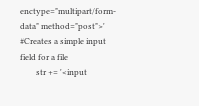enctype="multipart/form-data" method="post">' #Creates a simple input field for a file
        str += '<input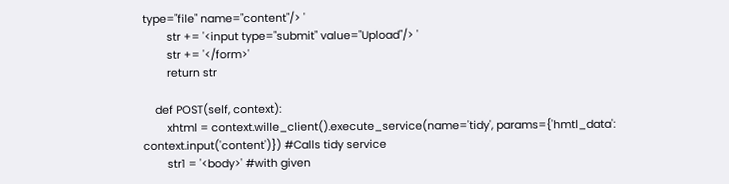type="file" name="content"/> '
        str += '<input type="submit" value="Upload"/> '
        str += '</form>'
        return str

    def POST(self, context):
        xhtml = context.wille_client().execute_service(name='tidy', params={'hmtl_data': context.input('content')}) #Calls tidy service
        str1 = '<body>' #with given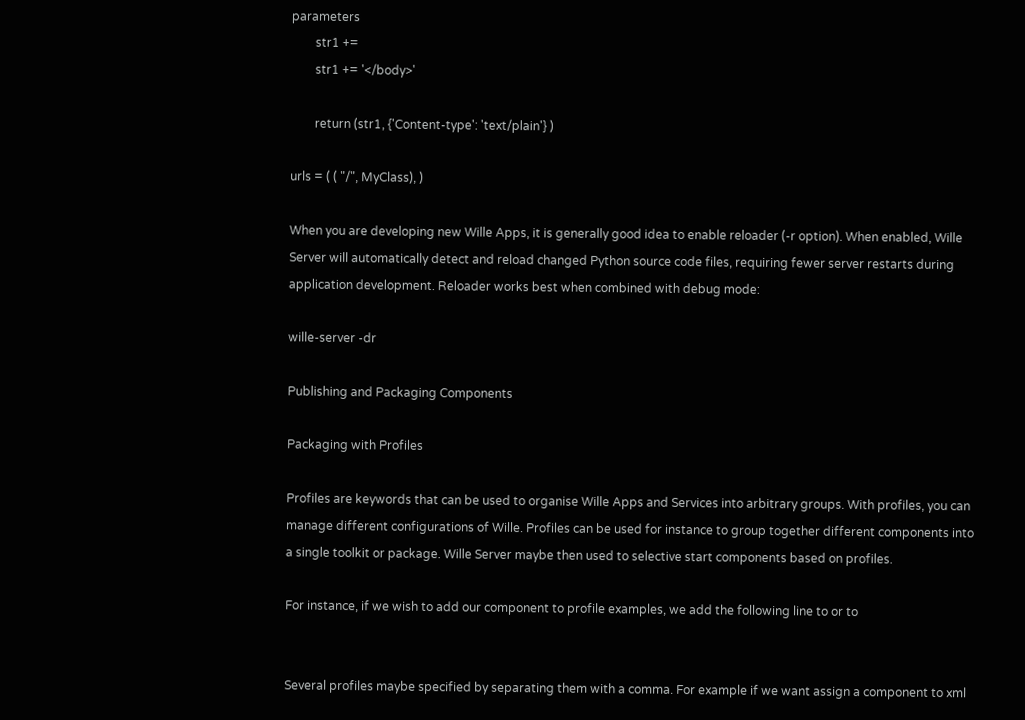parameters
        str1 +=
        str1 += '</body>'

        return (str1, {'Content-type': 'text/plain'} )

urls = ( ( "/", MyClass), )

When you are developing new Wille Apps, it is generally good idea to enable reloader (-r option). When enabled, Wille Server will automatically detect and reload changed Python source code files, requiring fewer server restarts during application development. Reloader works best when combined with debug mode:

wille-server -dr

Publishing and Packaging Components

Packaging with Profiles

Profiles are keywords that can be used to organise Wille Apps and Services into arbitrary groups. With profiles, you can manage different configurations of Wille. Profiles can be used for instance to group together different components into a single toolkit or package. Wille Server maybe then used to selective start components based on profiles.

For instance, if we wish to add our component to profile examples, we add the following line to or to


Several profiles maybe specified by separating them with a comma. For example if we want assign a component to xml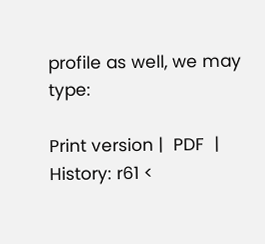profile as well, we may type:

Print version |  PDF  | History: r61 <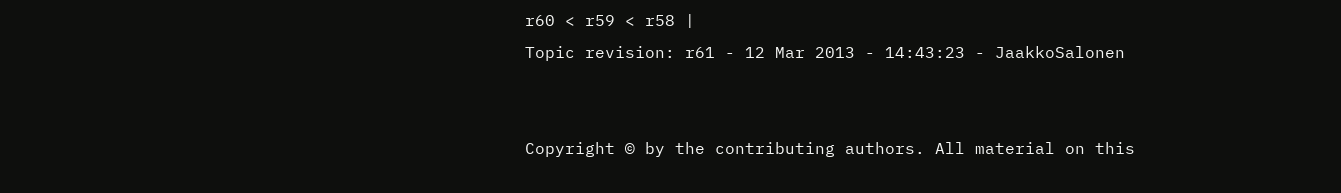r60 < r59 < r58 |
Topic revision: r61 - 12 Mar 2013 - 14:43:23 - JaakkoSalonen


Copyright © by the contributing authors. All material on this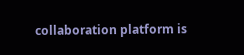collaboration platform is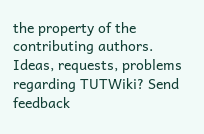the property of the contributing authors.
Ideas, requests, problems regarding TUTWiki? Send feedback